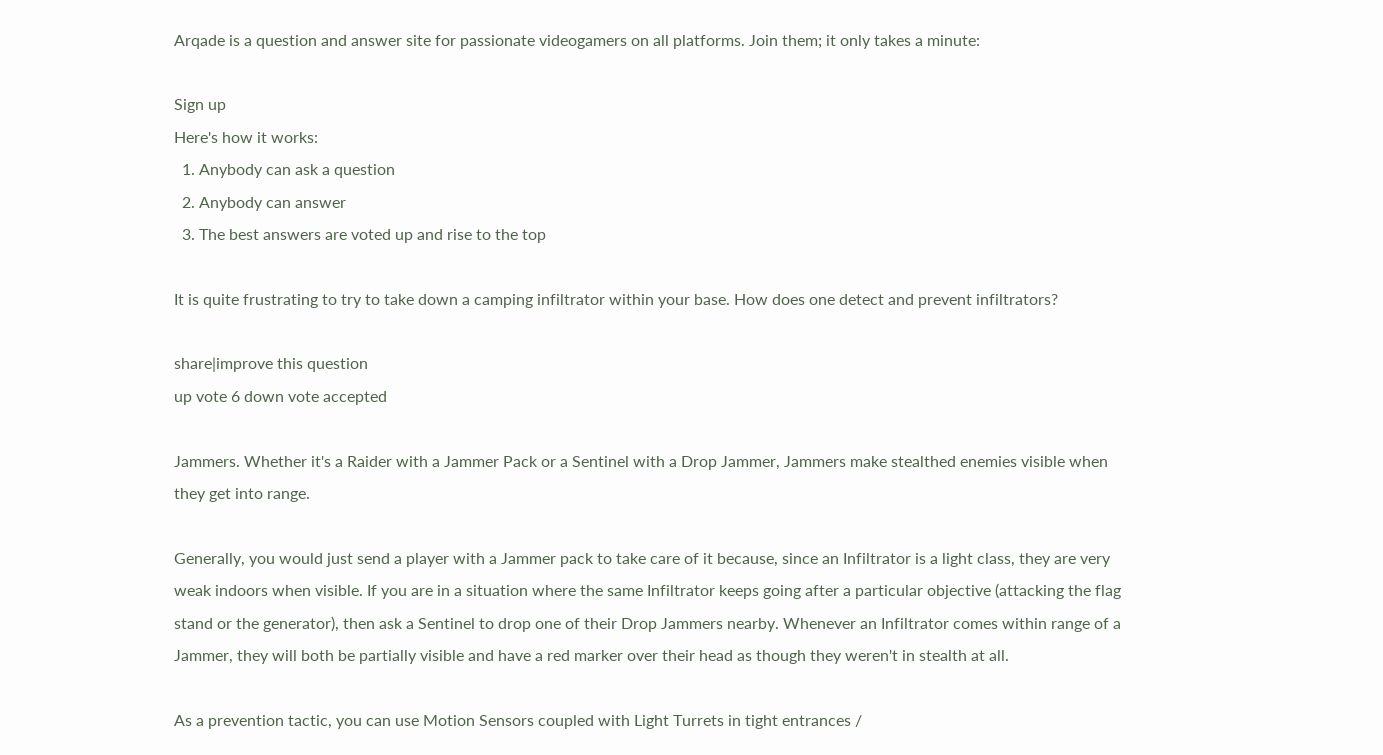Arqade is a question and answer site for passionate videogamers on all platforms. Join them; it only takes a minute:

Sign up
Here's how it works:
  1. Anybody can ask a question
  2. Anybody can answer
  3. The best answers are voted up and rise to the top

It is quite frustrating to try to take down a camping infiltrator within your base. How does one detect and prevent infiltrators?

share|improve this question
up vote 6 down vote accepted

Jammers. Whether it's a Raider with a Jammer Pack or a Sentinel with a Drop Jammer, Jammers make stealthed enemies visible when they get into range.

Generally, you would just send a player with a Jammer pack to take care of it because, since an Infiltrator is a light class, they are very weak indoors when visible. If you are in a situation where the same Infiltrator keeps going after a particular objective (attacking the flag stand or the generator), then ask a Sentinel to drop one of their Drop Jammers nearby. Whenever an Infiltrator comes within range of a Jammer, they will both be partially visible and have a red marker over their head as though they weren't in stealth at all.

As a prevention tactic, you can use Motion Sensors coupled with Light Turrets in tight entrances /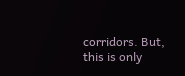corridors. But, this is only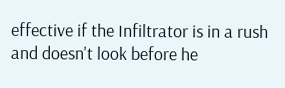effective if the Infiltrator is in a rush and doesn't look before he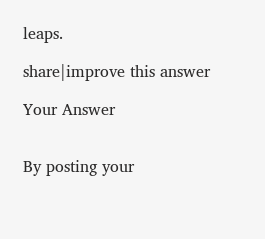leaps.

share|improve this answer

Your Answer


By posting your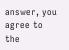answer, you agree to the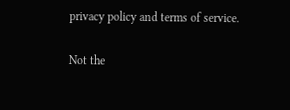privacy policy and terms of service.

Not the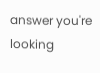answer you're looking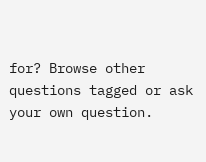for? Browse other questions tagged or ask your own question.